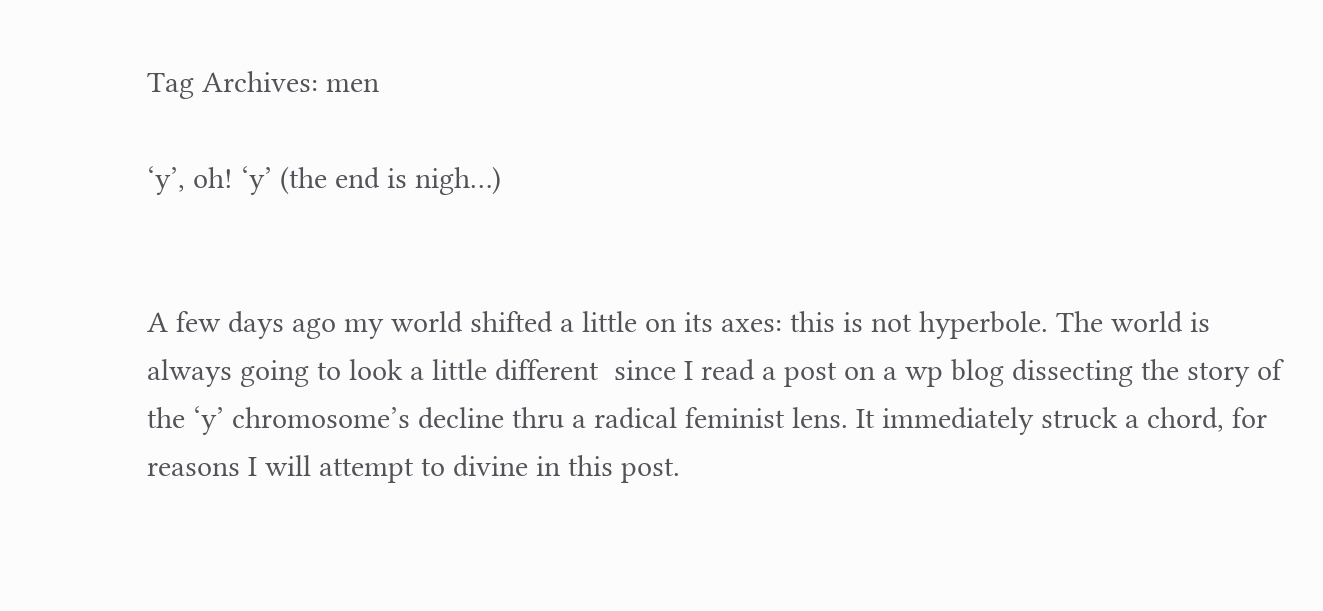Tag Archives: men

‘y’, oh! ‘y’ (the end is nigh…)


A few days ago my world shifted a little on its axes: this is not hyperbole. The world is always going to look a little different  since I read a post on a wp blog dissecting the story of the ‘y’ chromosome’s decline thru a radical feminist lens. It immediately struck a chord, for reasons I will attempt to divine in this post.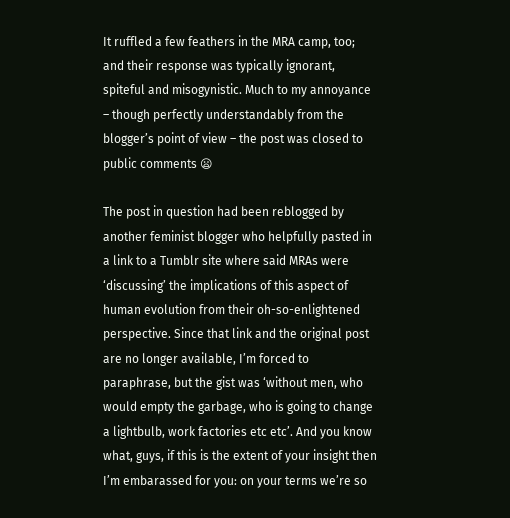It ruffled a few feathers in the MRA camp, too; and their response was typically ignorant, spiteful and misogynistic. Much to my annoyance – though perfectly understandably from the blogger’s point of view – the post was closed to public comments 😦

The post in question had been reblogged by another feminist blogger who helpfully pasted in a link to a Tumblr site where said MRAs were ‘discussing’ the implications of this aspect of human evolution from their oh-so-enlightened perspective. Since that link and the original post are no longer available, I’m forced to paraphrase, but the gist was ‘without men, who would empty the garbage, who is going to change a lightbulb, work factories etc etc’. And you know what, guys, if this is the extent of your insight then I’m embarassed for you: on your terms we’re so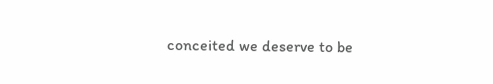conceited we deserve to be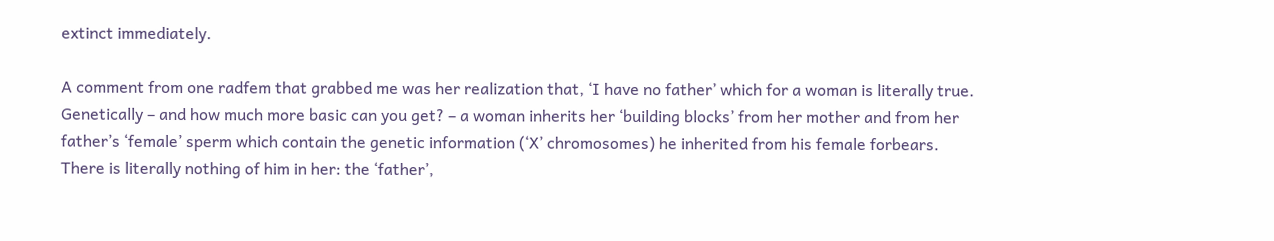extinct immediately.

A comment from one radfem that grabbed me was her realization that, ‘I have no father’ which for a woman is literally true. Genetically – and how much more basic can you get? – a woman inherits her ‘building blocks’ from her mother and from her father’s ‘female’ sperm which contain the genetic information (‘X’ chromosomes) he inherited from his female forbears. There is literally nothing of him in her: the ‘father’,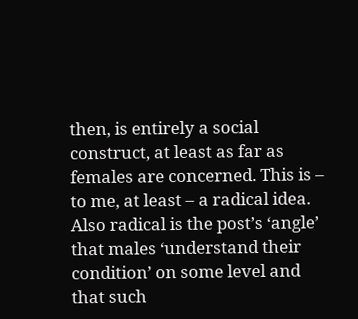then, is entirely a social construct, at least as far as females are concerned. This is – to me, at least – a radical idea. Also radical is the post’s ‘angle’ that males ‘understand their condition’ on some level and that such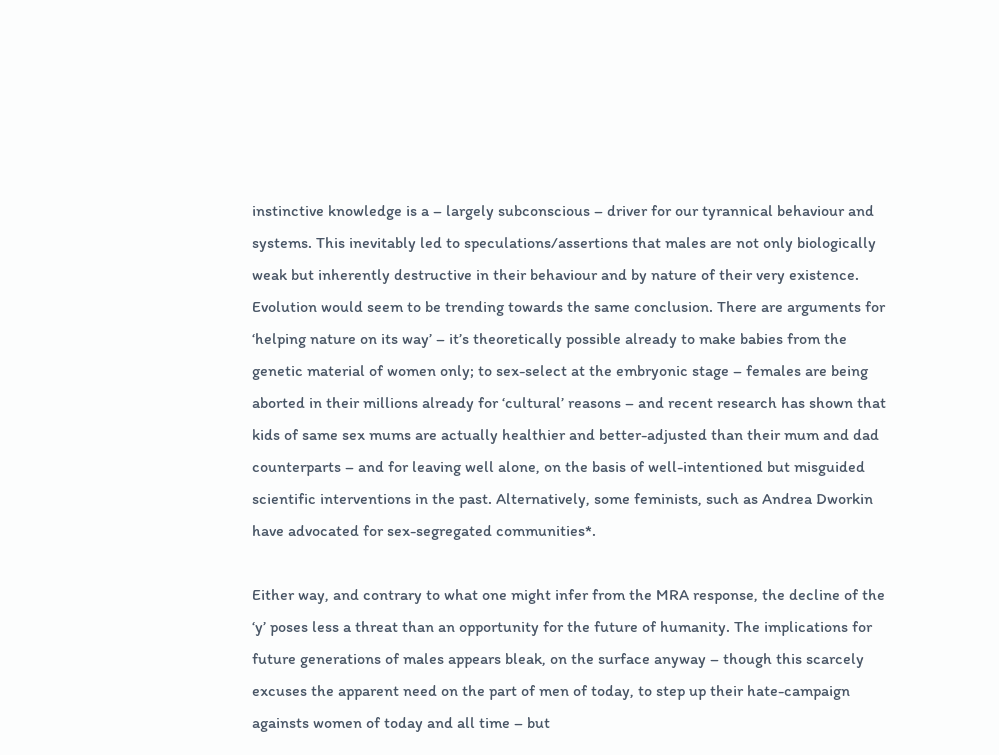instinctive knowledge is a – largely subconscious – driver for our tyrannical behaviour and systems. This inevitably led to speculations/assertions that males are not only biologically weak but inherently destructive in their behaviour and by nature of their very existence. Evolution would seem to be trending towards the same conclusion. There are arguments for ‘helping nature on its way’ – it’s theoretically possible already to make babies from the genetic material of women only; to sex-select at the embryonic stage – females are being aborted in their millions already for ‘cultural’ reasons – and recent research has shown that kids of same sex mums are actually healthier and better-adjusted than their mum and dad counterparts – and for leaving well alone, on the basis of well-intentioned but misguided scientific interventions in the past. Alternatively, some feminists, such as Andrea Dworkin have advocated for sex-segregated communities*.

Either way, and contrary to what one might infer from the MRA response, the decline of the ‘y’ poses less a threat than an opportunity for the future of humanity. The implications for future generations of males appears bleak, on the surface anyway – though this scarcely excuses the apparent need on the part of men of today, to step up their hate-campaign againsts women of today and all time – but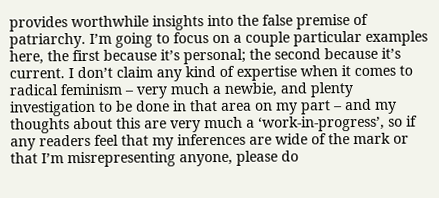provides worthwhile insights into the false premise of patriarchy. I’m going to focus on a couple particular examples here, the first because it’s personal; the second because it’s current. I don’t claim any kind of expertise when it comes to radical feminism – very much a newbie, and plenty investigation to be done in that area on my part – and my thoughts about this are very much a ‘work-in-progress’, so if any readers feel that my inferences are wide of the mark or that I’m misrepresenting anyone, please do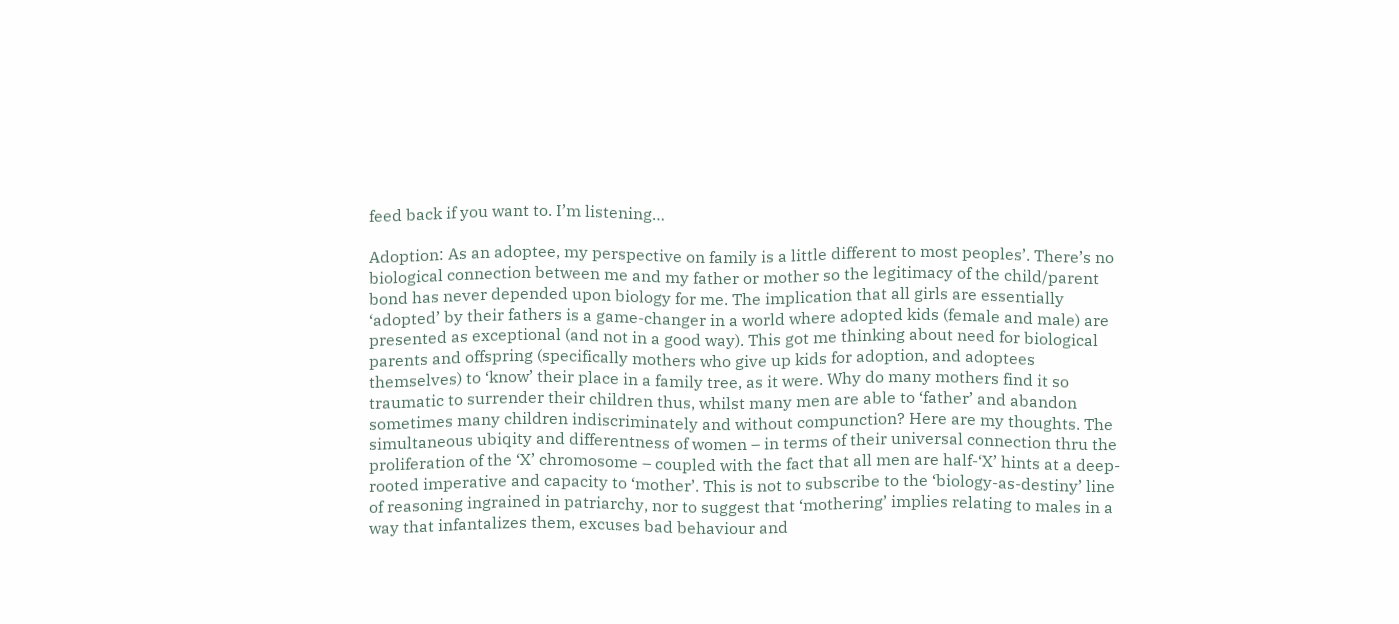feed back if you want to. I’m listening…

Adoption: As an adoptee, my perspective on family is a little different to most peoples’. There’s no biological connection between me and my father or mother so the legitimacy of the child/parent bond has never depended upon biology for me. The implication that all girls are essentially ‘adopted’ by their fathers is a game-changer in a world where adopted kids (female and male) are presented as exceptional (and not in a good way). This got me thinking about need for biological parents and offspring (specifically mothers who give up kids for adoption, and adoptees themselves) to ‘know’ their place in a family tree, as it were. Why do many mothers find it so traumatic to surrender their children thus, whilst many men are able to ‘father’ and abandon sometimes many children indiscriminately and without compunction? Here are my thoughts. The simultaneous ubiqity and differentness of women – in terms of their universal connection thru the proliferation of the ‘X’ chromosome – coupled with the fact that all men are half-‘X’ hints at a deep-rooted imperative and capacity to ‘mother’. This is not to subscribe to the ‘biology-as-destiny’ line of reasoning ingrained in patriarchy, nor to suggest that ‘mothering’ implies relating to males in a way that infantalizes them, excuses bad behaviour and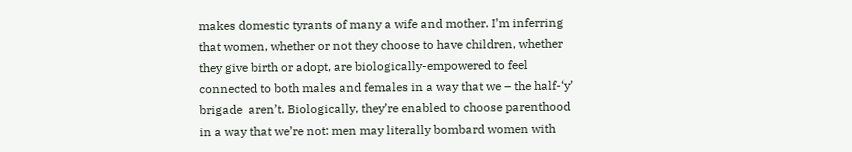makes domestic tyrants of many a wife and mother. I’m inferring that women, whether or not they choose to have children, whether they give birth or adopt, are biologically-empowered to feel connected to both males and females in a way that we – the half-‘y’ brigade  aren’t. Biologically, they’re enabled to choose parenthood in a way that we’re not: men may literally bombard women with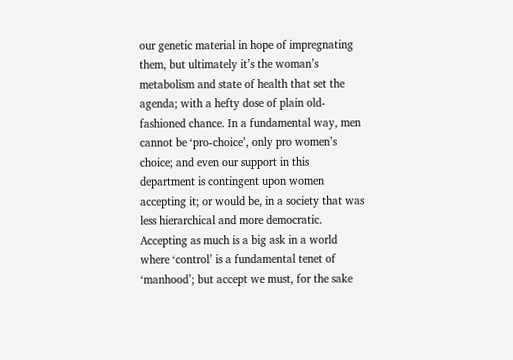our genetic material in hope of impregnating them, but ultimately it’s the woman’s metabolism and state of health that set the agenda; with a hefty dose of plain old-fashioned chance. In a fundamental way, men cannot be ‘pro-choice’, only pro women’s choice; and even our support in this department is contingent upon women accepting it; or would be, in a society that was less hierarchical and more democratic. Accepting as much is a big ask in a world where ‘control’ is a fundamental tenet of ‘manhood’; but accept we must, for the sake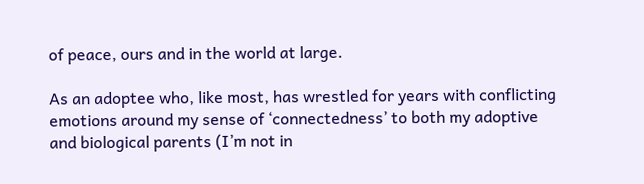of peace, ours and in the world at large.

As an adoptee who, like most, has wrestled for years with conflicting emotions around my sense of ‘connectedness’ to both my adoptive and biological parents (I’m not in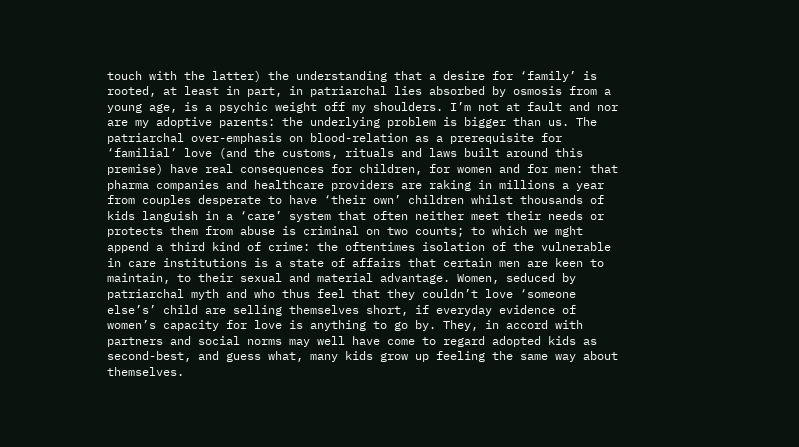touch with the latter) the understanding that a desire for ‘family’ is rooted, at least in part, in patriarchal lies absorbed by osmosis from a young age, is a psychic weight off my shoulders. I’m not at fault and nor are my adoptive parents: the underlying problem is bigger than us. The patriarchal over-emphasis on blood-relation as a prerequisite for ‘familial’ love (and the customs, rituals and laws built around this premise) have real consequences for children, for women and for men: that pharma companies and healthcare providers are raking in millions a year from couples desperate to have ‘their own’ children whilst thousands of kids languish in a ‘care’ system that often neither meet their needs or protects them from abuse is criminal on two counts; to which we mght append a third kind of crime: the oftentimes isolation of the vulnerable in care institutions is a state of affairs that certain men are keen to maintain, to their sexual and material advantage. Women, seduced by patriarchal myth and who thus feel that they couldn’t love ‘someone else’s’ child are selling themselves short, if everyday evidence of women’s capacity for love is anything to go by. They, in accord with partners and social norms may well have come to regard adopted kids as second-best, and guess what, many kids grow up feeling the same way about themselves.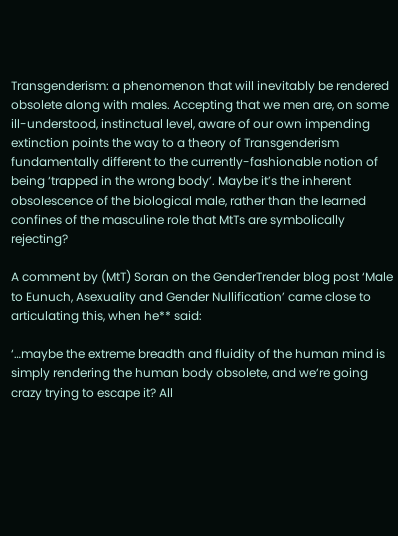Transgenderism: a phenomenon that will inevitably be rendered obsolete along with males. Accepting that we men are, on some ill-understood, instinctual level, aware of our own impending extinction points the way to a theory of Transgenderism fundamentally different to the currently-fashionable notion of being ‘trapped in the wrong body’. Maybe it’s the inherent obsolescence of the biological male, rather than the learned confines of the masculine role that MtTs are symbolically rejecting?

A comment by (MtT) Soran on the GenderTrender blog post ‘Male to Eunuch, Asexuality and Gender Nullification’ came close to articulating this, when he** said:

‘…maybe the extreme breadth and fluidity of the human mind is simply rendering the human body obsolete, and we’re going crazy trying to escape it? All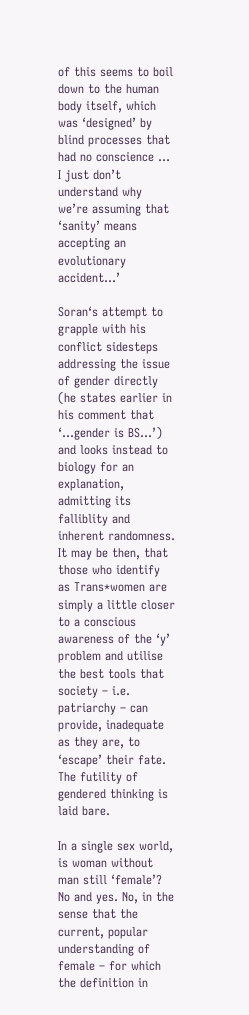of this seems to boil down to the human body itself, which was ‘designed’ by blind processes that had no conscience … I just don’t understand why we’re assuming that ‘sanity’ means accepting an evolutionary accident…’

Soran‘s attempt to grapple with his conflict sidesteps addressing the issue of gender directly (he states earlier in his comment that ‘…gender is BS…’) and looks instead to biology for an explanation, admitting its falliblity and inherent randomness. It may be then, that those who identify as Trans*women are simply a little closer to a conscious awareness of the ‘y’ problem and utilise the best tools that society – i.e. patriarchy – can provide, inadequate as they are, to ‘escape’ their fate. The futility of gendered thinking is laid bare.

In a single sex world, is woman without man still ‘female’? No and yes. No, in the sense that the current, popular understanding of female – for which the definition in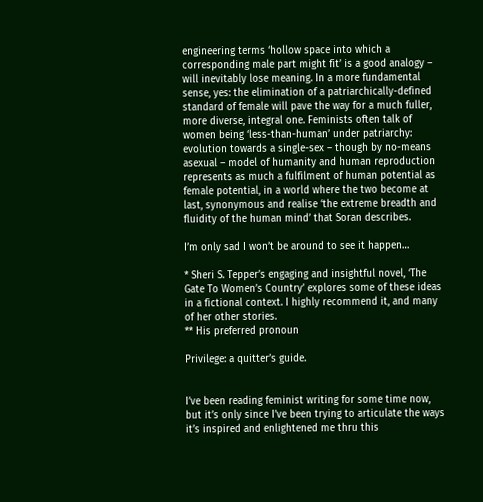engineering terms ‘hollow space into which a corresponding male part might fit’ is a good analogy – will inevitably lose meaning. In a more fundamental sense, yes: the elimination of a patriarchically-defined standard of female will pave the way for a much fuller, more diverse, integral one. Feminists often talk of women being ‘less-than-human’ under patriarchy: evolution towards a single-sex – though by no-means asexual – model of humanity and human reproduction represents as much a fulfilment of human potential as female potential, in a world where the two become at last, synonymous and realise ‘the extreme breadth and fluidity of the human mind’ that Soran describes.

I’m only sad I won’t be around to see it happen…

* Sheri S. Tepper’s engaging and insightful novel, ‘The Gate To Women’s Country’ explores some of these ideas in a fictional context. I highly recommend it, and many of her other stories.
** His preferred pronoun

Privilege: a quitter’s guide.


I’ve been reading feminist writing for some time now, but it’s only since I’ve been trying to articulate the ways it’s inspired and enlightened me thru this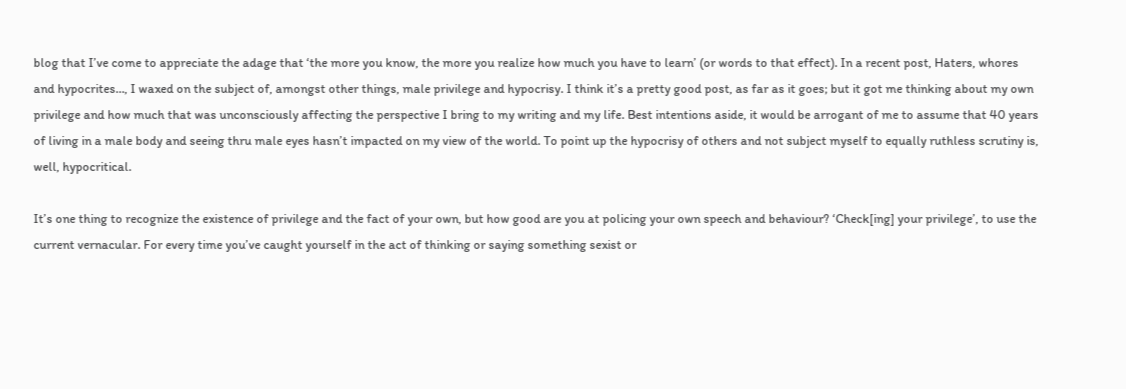blog that I’ve come to appreciate the adage that ‘the more you know, the more you realize how much you have to learn’ (or words to that effect). In a recent post, Haters, whores and hypocrites…, I waxed on the subject of, amongst other things, male privilege and hypocrisy. I think it’s a pretty good post, as far as it goes; but it got me thinking about my own privilege and how much that was unconsciously affecting the perspective I bring to my writing and my life. Best intentions aside, it would be arrogant of me to assume that 40 years of living in a male body and seeing thru male eyes hasn’t impacted on my view of the world. To point up the hypocrisy of others and not subject myself to equally ruthless scrutiny is, well, hypocritical.

It’s one thing to recognize the existence of privilege and the fact of your own, but how good are you at policing your own speech and behaviour? ‘Check[ing] your privilege’, to use the current vernacular. For every time you’ve caught yourself in the act of thinking or saying something sexist or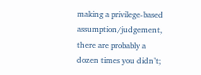making a privilege-based assumption/judgement, there are probably a dozen times you didn’t;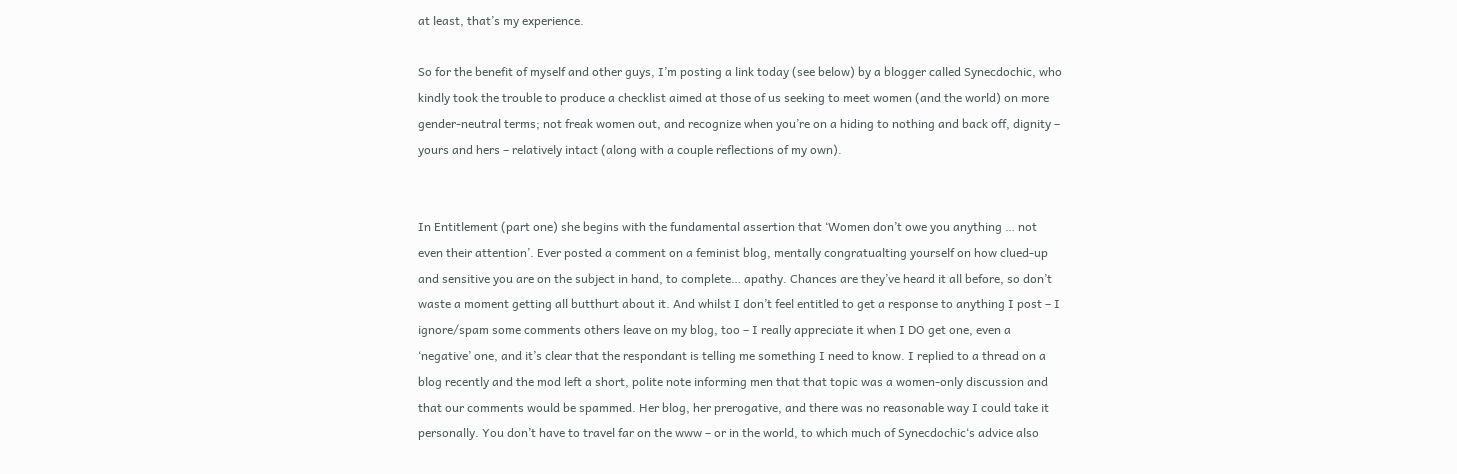at least, that’s my experience.

So for the benefit of myself and other guys, I’m posting a link today (see below) by a blogger called Synecdochic, who kindly took the trouble to produce a checklist aimed at those of us seeking to meet women (and the world) on more gender-neutral terms; not freak women out, and recognize when you’re on a hiding to nothing and back off, dignity – yours and hers – relatively intact (along with a couple reflections of my own).


In Entitlement (part one) she begins with the fundamental assertion that ‘Women don’t owe you anything … not even their attention’. Ever posted a comment on a feminist blog, mentally congratualting yourself on how clued-up and sensitive you are on the subject in hand, to complete… apathy. Chances are they’ve heard it all before, so don’t waste a moment getting all butthurt about it. And whilst I don’t feel entitled to get a response to anything I post – I ignore/spam some comments others leave on my blog, too – I really appreciate it when I DO get one, even a ‘negative’ one, and it’s clear that the respondant is telling me something I need to know. I replied to a thread on a blog recently and the mod left a short, polite note informing men that that topic was a women-only discussion and that our comments would be spammed. Her blog, her prerogative, and there was no reasonable way I could take it personally. You don’t have to travel far on the www – or in the world, to which much of Synecdochic‘s advice also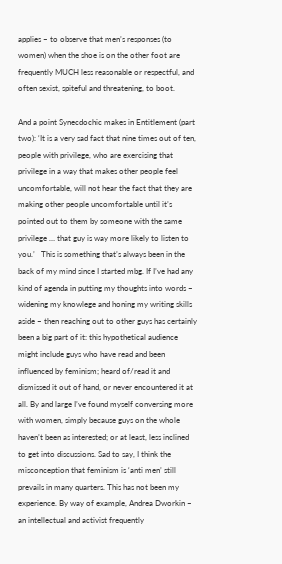applies – to observe that men’s responses (to women) when the shoe is on the other foot are frequently MUCH less reasonable or respectful, and often sexist, spiteful and threatening, to boot.

And a point Synecdochic makes in Entitlement (part two): ‘It is a very sad fact that nine times out of ten, people with privilege, who are exercising that privilege in a way that makes other people feel uncomfortable, will not hear the fact that they are making other people uncomfortable until it’s pointed out to them by someone with the same privilege … that guy is way more likely to listen to you.’   This is something that’s always been in the back of my mind since I started mbg. If I’ve had any kind of agenda in putting my thoughts into words – widening my knowlege and honing my writing skills aside – then reaching out to other guys has certainly been a big part of it: this hypothetical audience might include guys who have read and been influenced by feminism; heard of/read it and dismissed it out of hand, or never encountered it at all. By and large I’ve found myself conversing more with women, simply because guys on the whole haven’t been as interested; or at least, less inclined to get into discussions. Sad to say, I think the misconception that feminism is ‘anti men’ still prevails in many quarters. This has not been my experience. By way of example, Andrea Dworkin – an intellectual and activist frequently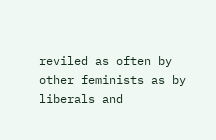reviled as often by other feminists as by liberals and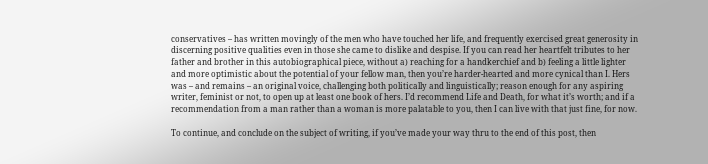conservatives – has written movingly of the men who have touched her life, and frequently exercised great generosity in discerning positive qualities even in those she came to dislike and despise. If you can read her heartfelt tributes to her father and brother in this autobiographical piece, without a) reaching for a handkerchief and b) feeling a little lighter and more optimistic about the potential of your fellow man, then you’re harder-hearted and more cynical than I. Hers was – and remains – an original voice, challenging both politically and linguistically; reason enough for any aspiring writer, feminist or not, to open up at least one book of hers. I’d recommend Life and Death, for what it’s worth; and if a recommendation from a man rather than a woman is more palatable to you, then I can live with that just fine, for now.

To continue, and conclude on the subject of writing, if you’ve made your way thru to the end of this post, then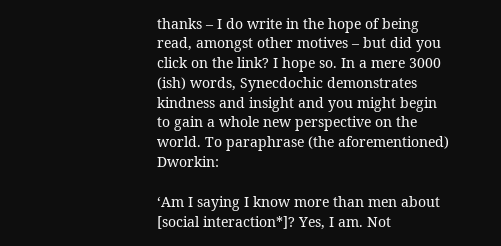thanks – I do write in the hope of being read, amongst other motives – but did you click on the link? I hope so. In a mere 3000 (ish) words, Synecdochic demonstrates kindness and insight and you might begin to gain a whole new perspective on the world. To paraphrase (the aforementioned) Dworkin:

‘Am I saying I know more than men about [social interaction*]? Yes, I am. Not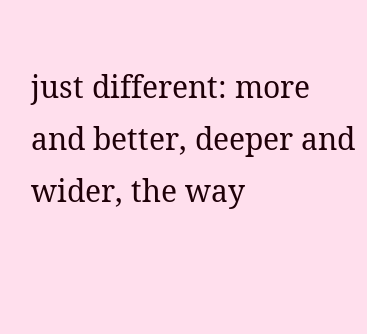just different: more and better, deeper and wider, the way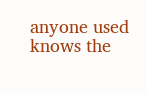anyone used knows the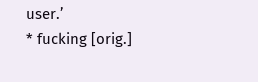user.’
* fucking [orig.]